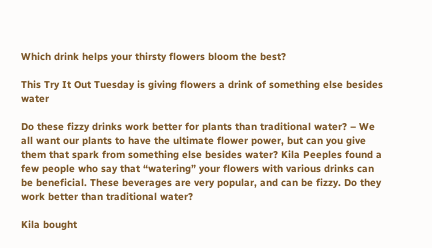Which drink helps your thirsty flowers bloom the best?

This Try It Out Tuesday is giving flowers a drink of something else besides water

Do these fizzy drinks work better for plants than traditional water? – We all want our plants to have the ultimate flower power, but can you give them that spark from something else besides water? Kila Peeples found a few people who say that “watering” your flowers with various drinks can be beneficial. These beverages are very popular, and can be fizzy. Do they work better than traditional water?

Kila bought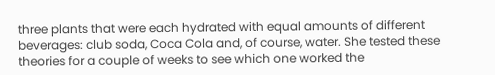three plants that were each hydrated with equal amounts of different beverages: club soda, Coca Cola and, of course, water. She tested these theories for a couple of weeks to see which one worked the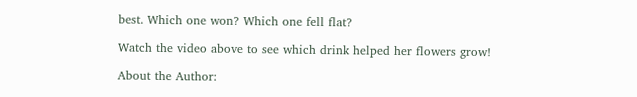best. Which one won? Which one fell flat?

Watch the video above to see which drink helped her flowers grow!

About the Author: